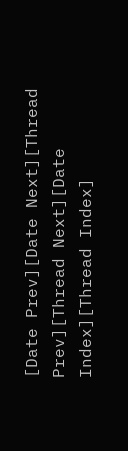[Date Prev][Date Next][Thread Prev][Thread Next][Date Index][Thread Index]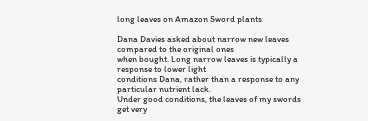long leaves on Amazon Sword plants

Dana Davies asked about narrow new leaves compared to the original ones
when bought. Long narrow leaves is typically a response to lower light
conditions Dana, rather than a response to any particular nutrient lack.
Under good conditions, the leaves of my swords get very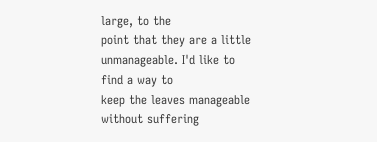large, to the
point that they are a little unmanageable. I'd like to find a way to
keep the leaves manageable without suffering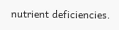nutrient deficiencies.